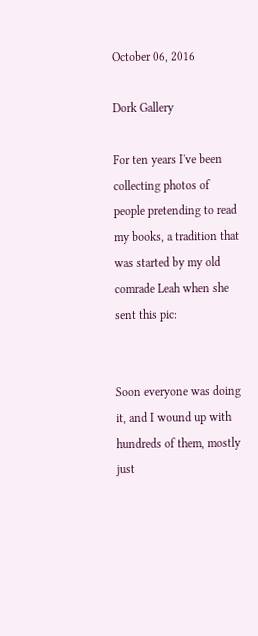October 06, 2016

Dork Gallery

For ten years I've been collecting photos of people pretending to read my books, a tradition that was started by my old comrade Leah when she sent this pic:


Soon everyone was doing it, and I wound up with hundreds of them, mostly just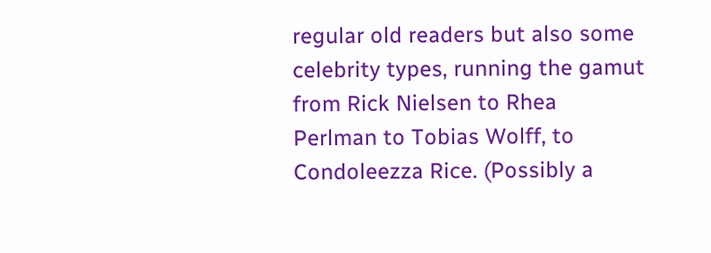regular old readers but also some celebrity types, running the gamut from Rick Nielsen to Rhea Perlman to Tobias Wolff, to Condoleezza Rice. (Possibly a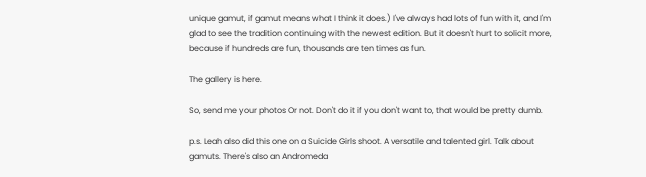unique gamut, if gamut means what I think it does.) I've always had lots of fun with it, and I'm glad to see the tradition continuing with the newest edition. But it doesn't hurt to solicit more, because if hundreds are fun, thousands are ten times as fun.

The gallery is here.

So, send me your photos Or not. Don't do it if you don't want to, that would be pretty dumb.

p.s. Leah also did this one on a Suicide Girls shoot. A versatile and talented girl. Talk about gamuts. There's also an Andromeda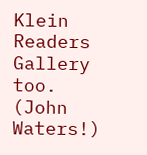Klein Readers Gallery too. (John Waters!)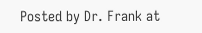Posted by Dr. Frank at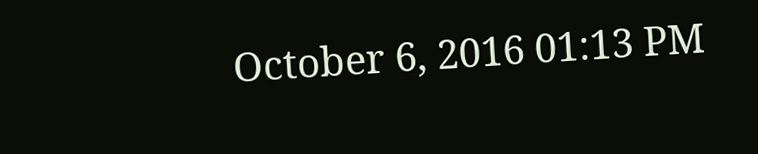October 6, 2016 01:13 PM